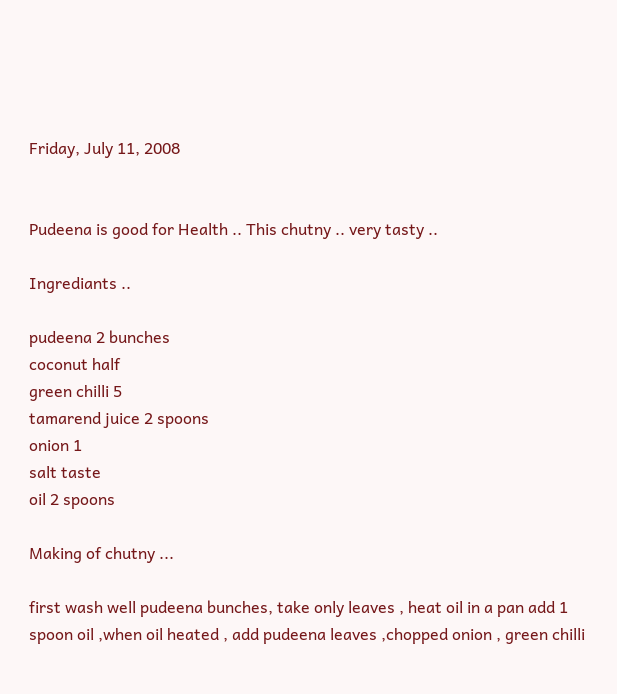Friday, July 11, 2008


Pudeena is good for Health .. This chutny .. very tasty ..

Ingrediants ..

pudeena 2 bunches
coconut half
green chilli 5
tamarend juice 2 spoons
onion 1
salt taste
oil 2 spoons

Making of chutny ...

first wash well pudeena bunches, take only leaves , heat oil in a pan add 1 spoon oil ,when oil heated , add pudeena leaves ,chopped onion , green chilli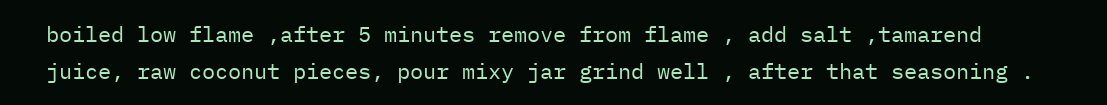boiled low flame ,after 5 minutes remove from flame , add salt ,tamarend juice, raw coconut pieces, pour mixy jar grind well , after that seasoning .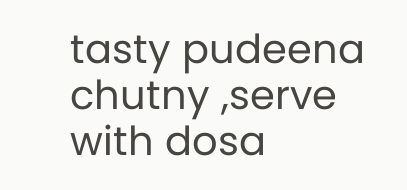tasty pudeena chutny ,serve with dosa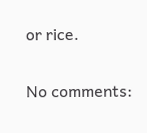or rice.

No comments: